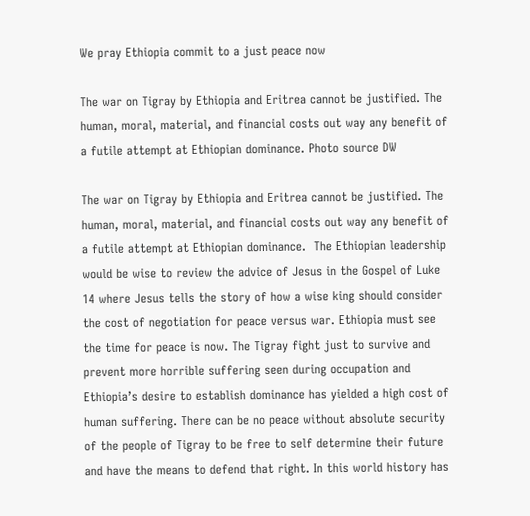We pray Ethiopia commit to a just peace now

The war on Tigray by Ethiopia and Eritrea cannot be justified. The human, moral, material, and financial costs out way any benefit of a futile attempt at Ethiopian dominance. Photo source DW

The war on Tigray by Ethiopia and Eritrea cannot be justified. The human, moral, material, and financial costs out way any benefit of a futile attempt at Ethiopian dominance.  The Ethiopian leadership would be wise to review the advice of Jesus in the Gospel of Luke 14 where Jesus tells the story of how a wise king should consider the cost of negotiation for peace versus war. Ethiopia must see the time for peace is now. The Tigray fight just to survive and prevent more horrible suffering seen during occupation and Ethiopia’s desire to establish dominance has yielded a high cost of human suffering. There can be no peace without absolute security of the people of Tigray to be free to self determine their future and have the means to defend that right. In this world history has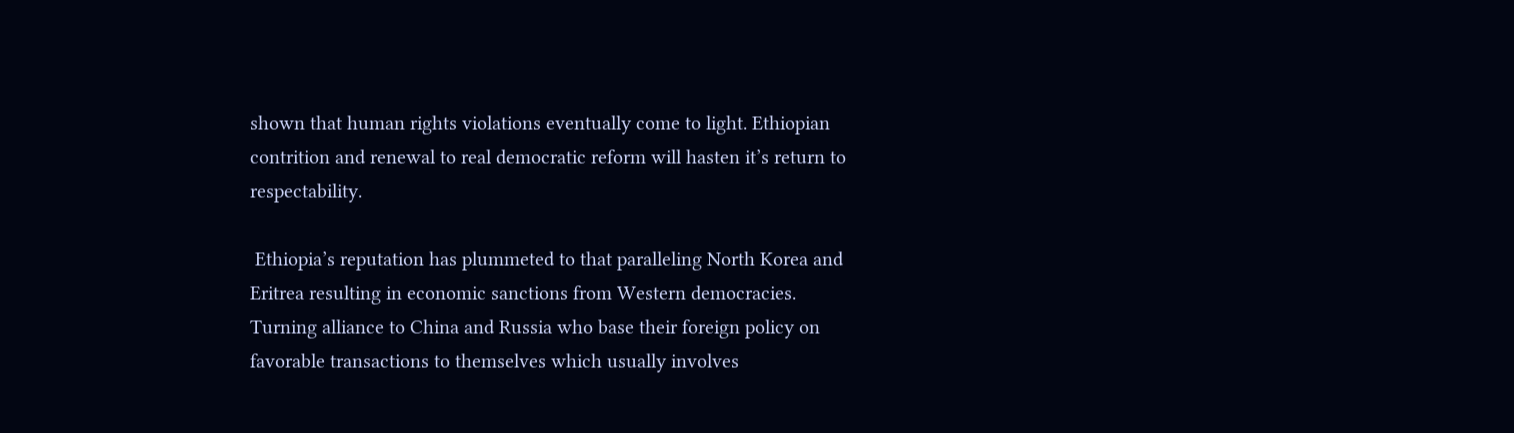shown that human rights violations eventually come to light. Ethiopian contrition and renewal to real democratic reform will hasten it’s return to respectability.

 Ethiopia’s reputation has plummeted to that paralleling North Korea and Eritrea resulting in economic sanctions from Western democracies. Turning alliance to China and Russia who base their foreign policy on favorable transactions to themselves which usually involves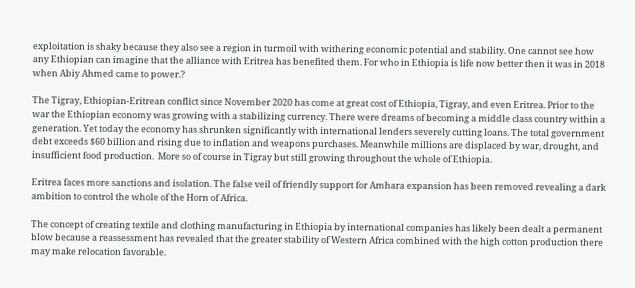exploitation is shaky because they also see a region in turmoil with withering economic potential and stability. One cannot see how any Ethiopian can imagine that the alliance with Eritrea has benefited them. For who in Ethiopia is life now better then it was in 2018 when Abiy Ahmed came to power.?

The Tigray, Ethiopian-Eritrean conflict since November 2020 has come at great cost of Ethiopia, Tigray, and even Eritrea. Prior to the war the Ethiopian economy was growing with a stabilizing currency. There were dreams of becoming a middle class country within a generation. Yet today the economy has shrunken significantly with international lenders severely cutting loans. The total government debt exceeds $60 billion and rising due to inflation and weapons purchases. Meanwhile millions are displaced by war, drought, and insufficient food production.  More so of course in Tigray but still growing throughout the whole of Ethiopia.

Eritrea faces more sanctions and isolation. The false veil of friendly support for Amhara expansion has been removed revealing a dark ambition to control the whole of the Horn of Africa.

The concept of creating textile and clothing manufacturing in Ethiopia by international companies has likely been dealt a permanent blow because a reassessment has revealed that the greater stability of Western Africa combined with the high cotton production there may make relocation favorable.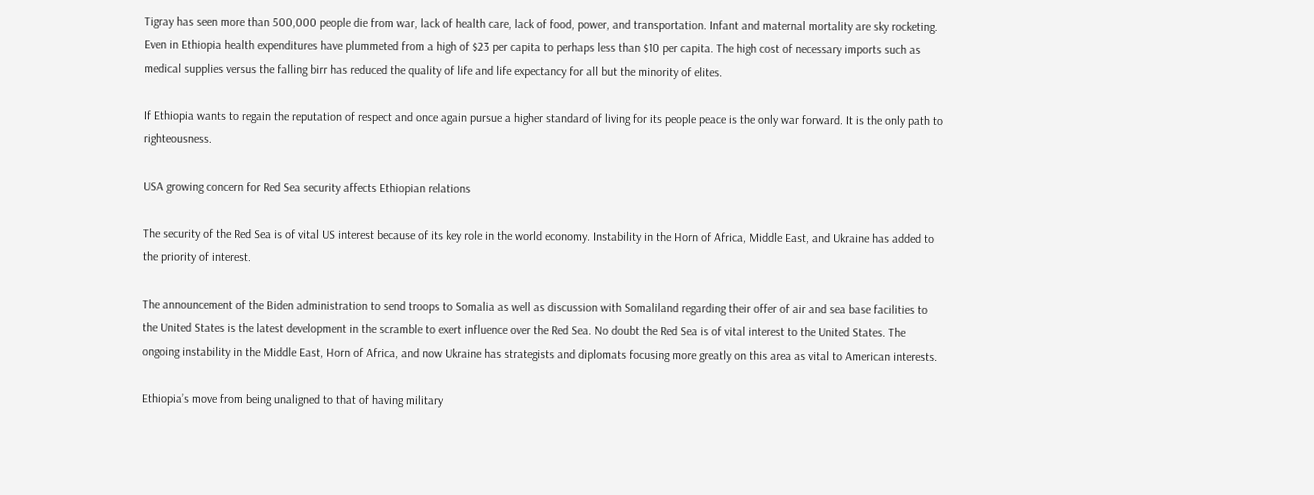Tigray has seen more than 500,000 people die from war, lack of health care, lack of food, power, and transportation. Infant and maternal mortality are sky rocketing.  Even in Ethiopia health expenditures have plummeted from a high of $23 per capita to perhaps less than $10 per capita. The high cost of necessary imports such as medical supplies versus the falling birr has reduced the quality of life and life expectancy for all but the minority of elites.

If Ethiopia wants to regain the reputation of respect and once again pursue a higher standard of living for its people peace is the only war forward. It is the only path to righteousness.

USA growing concern for Red Sea security affects Ethiopian relations

The security of the Red Sea is of vital US interest because of its key role in the world economy. Instability in the Horn of Africa, Middle East, and Ukraine has added to the priority of interest.

The announcement of the Biden administration to send troops to Somalia as well as discussion with Somaliland regarding their offer of air and sea base facilities to the United States is the latest development in the scramble to exert influence over the Red Sea. No doubt the Red Sea is of vital interest to the United States. The ongoing instability in the Middle East, Horn of Africa, and now Ukraine has strategists and diplomats focusing more greatly on this area as vital to American interests.

Ethiopia’s move from being unaligned to that of having military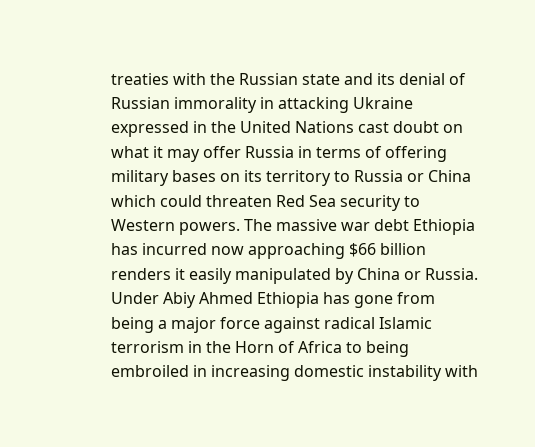treaties with the Russian state and its denial of Russian immorality in attacking Ukraine expressed in the United Nations cast doubt on what it may offer Russia in terms of offering military bases on its territory to Russia or China which could threaten Red Sea security to Western powers. The massive war debt Ethiopia has incurred now approaching $66 billion renders it easily manipulated by China or Russia. Under Abiy Ahmed Ethiopia has gone from being a major force against radical Islamic terrorism in the Horn of Africa to being embroiled in increasing domestic instability with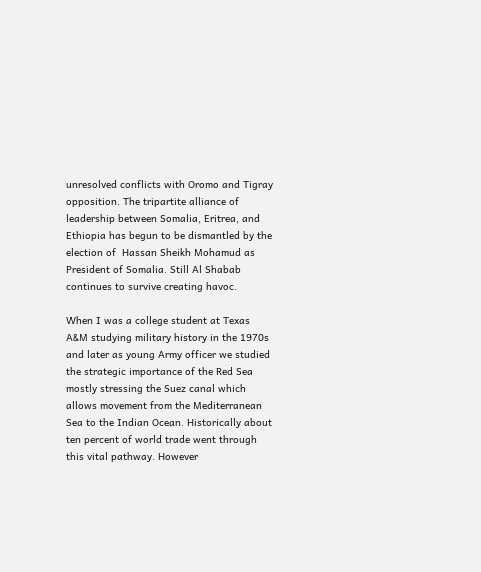unresolved conflicts with Oromo and Tigray opposition. The tripartite alliance of leadership between Somalia, Eritrea, and Ethiopia has begun to be dismantled by the election of  Hassan Sheikh Mohamud as President of Somalia. Still Al Shabab continues to survive creating havoc.

When I was a college student at Texas A&M studying military history in the 1970s and later as young Army officer we studied the strategic importance of the Red Sea mostly stressing the Suez canal which allows movement from the Mediterranean Sea to the Indian Ocean. Historically about ten percent of world trade went through this vital pathway. However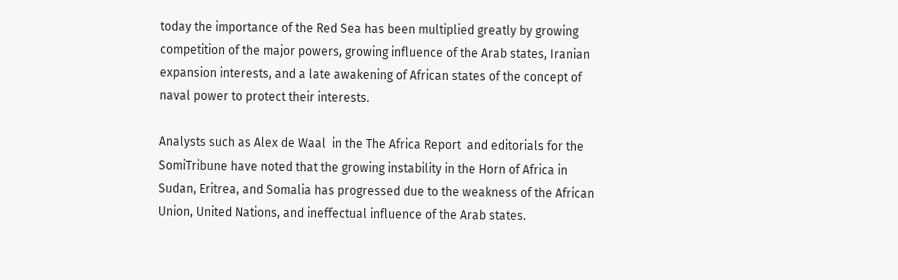today the importance of the Red Sea has been multiplied greatly by growing competition of the major powers, growing influence of the Arab states, Iranian expansion interests, and a late awakening of African states of the concept of naval power to protect their interests.

Analysts such as Alex de Waal  in the The Africa Report  and editorials for the SomiTribune have noted that the growing instability in the Horn of Africa in Sudan, Eritrea, and Somalia has progressed due to the weakness of the African Union, United Nations, and ineffectual influence of the Arab states.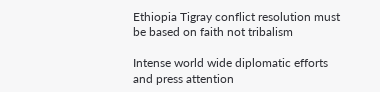Ethiopia Tigray conflict resolution must be based on faith not tribalism

Intense world wide diplomatic efforts and press attention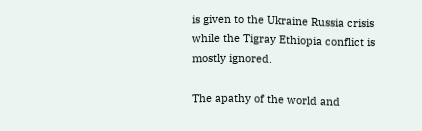is given to the Ukraine Russia crisis while the Tigray Ethiopia conflict is mostly ignored.

The apathy of the world and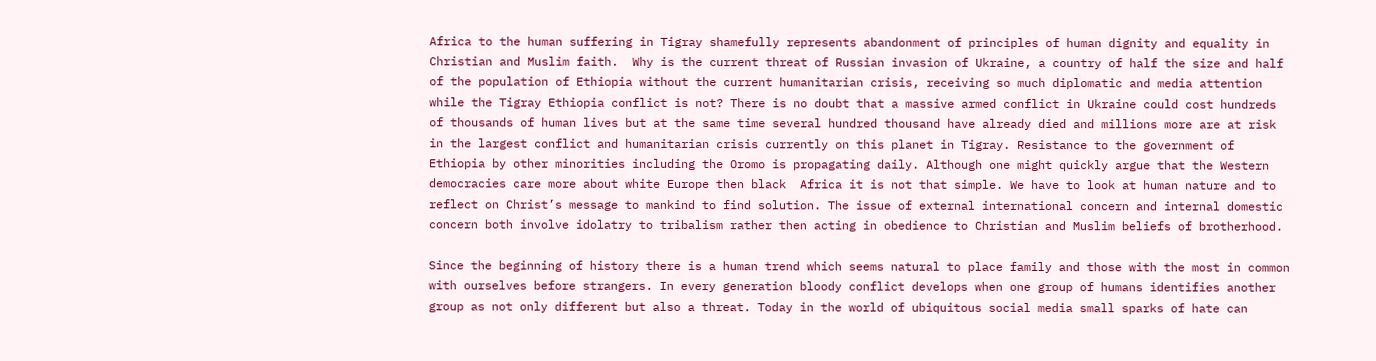Africa to the human suffering in Tigray shamefully represents abandonment of principles of human dignity and equality in Christian and Muslim faith.  Why is the current threat of Russian invasion of Ukraine, a country of half the size and half of the population of Ethiopia without the current humanitarian crisis, receiving so much diplomatic and media attention while the Tigray Ethiopia conflict is not? There is no doubt that a massive armed conflict in Ukraine could cost hundreds of thousands of human lives but at the same time several hundred thousand have already died and millions more are at risk in the largest conflict and humanitarian crisis currently on this planet in Tigray. Resistance to the government of Ethiopia by other minorities including the Oromo is propagating daily. Although one might quickly argue that the Western democracies care more about white Europe then black  Africa it is not that simple. We have to look at human nature and to reflect on Christ’s message to mankind to find solution. The issue of external international concern and internal domestic concern both involve idolatry to tribalism rather then acting in obedience to Christian and Muslim beliefs of brotherhood.

Since the beginning of history there is a human trend which seems natural to place family and those with the most in common with ourselves before strangers. In every generation bloody conflict develops when one group of humans identifies another group as not only different but also a threat. Today in the world of ubiquitous social media small sparks of hate can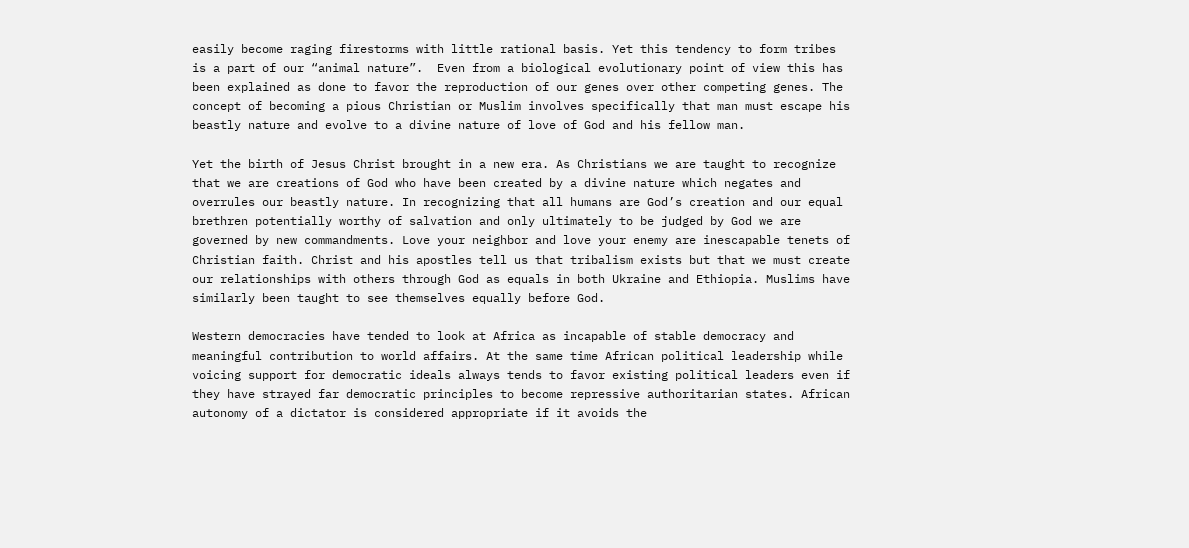easily become raging firestorms with little rational basis. Yet this tendency to form tribes is a part of our “animal nature”.  Even from a biological evolutionary point of view this has been explained as done to favor the reproduction of our genes over other competing genes. The concept of becoming a pious Christian or Muslim involves specifically that man must escape his beastly nature and evolve to a divine nature of love of God and his fellow man.

Yet the birth of Jesus Christ brought in a new era. As Christians we are taught to recognize that we are creations of God who have been created by a divine nature which negates and overrules our beastly nature. In recognizing that all humans are God’s creation and our equal brethren potentially worthy of salvation and only ultimately to be judged by God we are governed by new commandments. Love your neighbor and love your enemy are inescapable tenets of Christian faith. Christ and his apostles tell us that tribalism exists but that we must create our relationships with others through God as equals in both Ukraine and Ethiopia. Muslims have similarly been taught to see themselves equally before God.

Western democracies have tended to look at Africa as incapable of stable democracy and meaningful contribution to world affairs. At the same time African political leadership while voicing support for democratic ideals always tends to favor existing political leaders even if they have strayed far democratic principles to become repressive authoritarian states. African autonomy of a dictator is considered appropriate if it avoids the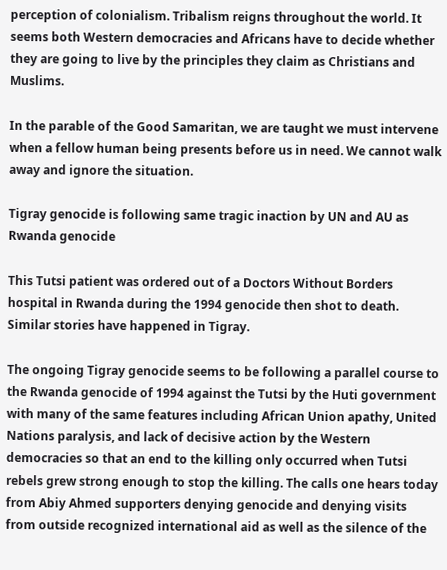perception of colonialism. Tribalism reigns throughout the world. It seems both Western democracies and Africans have to decide whether they are going to live by the principles they claim as Christians and Muslims.

In the parable of the Good Samaritan, we are taught we must intervene when a fellow human being presents before us in need. We cannot walk away and ignore the situation.

Tigray genocide is following same tragic inaction by UN and AU as Rwanda genocide

This Tutsi patient was ordered out of a Doctors Without Borders hospital in Rwanda during the 1994 genocide then shot to death. Similar stories have happened in Tigray.

The ongoing Tigray genocide seems to be following a parallel course to the Rwanda genocide of 1994 against the Tutsi by the Huti government with many of the same features including African Union apathy, United Nations paralysis, and lack of decisive action by the Western democracies so that an end to the killing only occurred when Tutsi rebels grew strong enough to stop the killing. The calls one hears today from Abiy Ahmed supporters denying genocide and denying visits from outside recognized international aid as well as the silence of the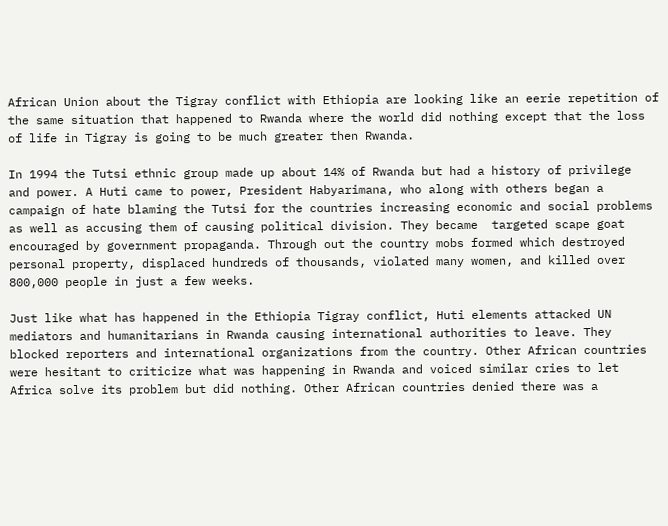African Union about the Tigray conflict with Ethiopia are looking like an eerie repetition of the same situation that happened to Rwanda where the world did nothing except that the loss of life in Tigray is going to be much greater then Rwanda.

In 1994 the Tutsi ethnic group made up about 14% of Rwanda but had a history of privilege  and power. A Huti came to power, President Habyarimana, who along with others began a campaign of hate blaming the Tutsi for the countries increasing economic and social problems as well as accusing them of causing political division. They became  targeted scape goat encouraged by government propaganda. Through out the country mobs formed which destroyed personal property, displaced hundreds of thousands, violated many women, and killed over 800,000 people in just a few weeks.

Just like what has happened in the Ethiopia Tigray conflict, Huti elements attacked UN mediators and humanitarians in Rwanda causing international authorities to leave. They blocked reporters and international organizations from the country. Other African countries were hesitant to criticize what was happening in Rwanda and voiced similar cries to let Africa solve its problem but did nothing. Other African countries denied there was a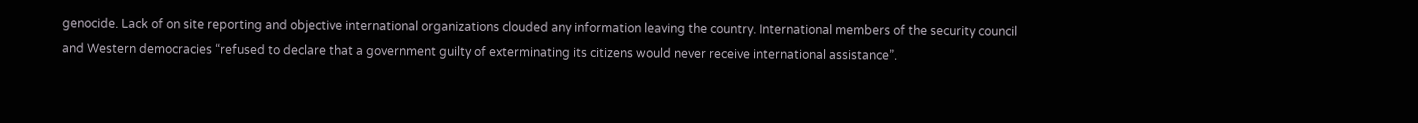genocide. Lack of on site reporting and objective international organizations clouded any information leaving the country. International members of the security council and Western democracies “refused to declare that a government guilty of exterminating its citizens would never receive international assistance”.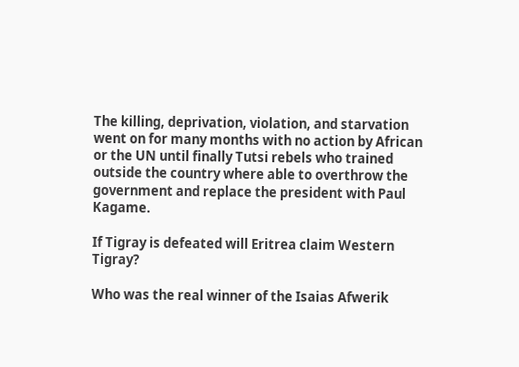The killing, deprivation, violation, and starvation went on for many months with no action by African or the UN until finally Tutsi rebels who trained outside the country where able to overthrow the government and replace the president with Paul Kagame.

If Tigray is defeated will Eritrea claim Western Tigray?

Who was the real winner of the Isaias Afwerik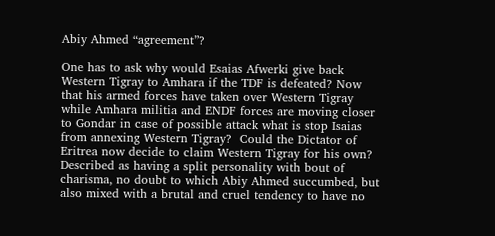Abiy Ahmed “agreement”?

One has to ask why would Esaias Afwerki give back Western Tigray to Amhara if the TDF is defeated? Now that his armed forces have taken over Western Tigray while Amhara militia and ENDF forces are moving closer to Gondar in case of possible attack what is stop Isaias from annexing Western Tigray?  Could the Dictator of Eritrea now decide to claim Western Tigray for his own? Described as having a split personality with bout of charisma, no doubt to which Abiy Ahmed succumbed, but also mixed with a brutal and cruel tendency to have no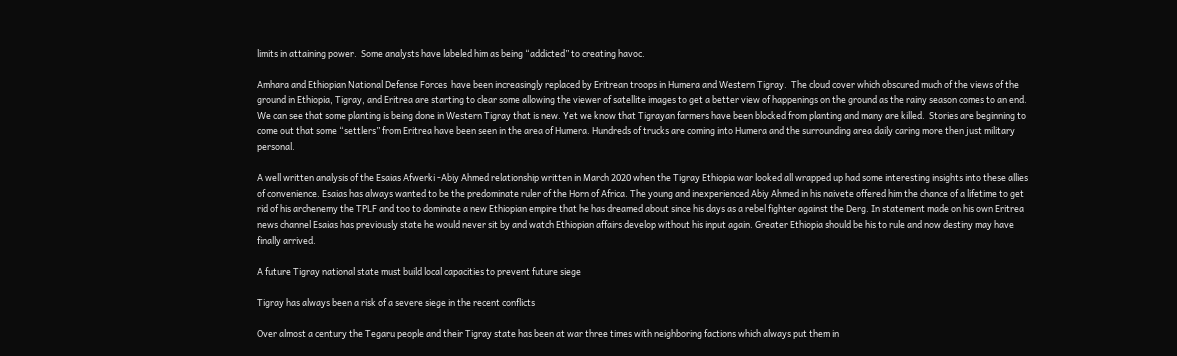limits in attaining power.  Some analysts have labeled him as being “addicted” to creating havoc.

Amhara and Ethiopian National Defense Forces  have been increasingly replaced by Eritrean troops in Humera and Western Tigray.  The cloud cover which obscured much of the views of the ground in Ethiopia, Tigray, and Eritrea are starting to clear some allowing the viewer of satellite images to get a better view of happenings on the ground as the rainy season comes to an end. We can see that some planting is being done in Western Tigray that is new. Yet we know that Tigrayan farmers have been blocked from planting and many are killed.  Stories are beginning to come out that some “settlers” from Eritrea have been seen in the area of Humera. Hundreds of trucks are coming into Humera and the surrounding area daily caring more then just military personal.

A well written analysis of the Esaias Afwerki -Abiy Ahmed relationship written in March 2020 when the Tigray Ethiopia war looked all wrapped up had some interesting insights into these allies of convenience. Esaias has always wanted to be the predominate ruler of the Horn of Africa. The young and inexperienced Abiy Ahmed in his naivete offered him the chance of a lifetime to get rid of his archenemy the TPLF and too to dominate a new Ethiopian empire that he has dreamed about since his days as a rebel fighter against the Derg. In statement made on his own Eritrea news channel Esaias has previously state he would never sit by and watch Ethiopian affairs develop without his input again. Greater Ethiopia should be his to rule and now destiny may have finally arrived.

A future Tigray national state must build local capacities to prevent future siege

Tigray has always been a risk of a severe siege in the recent conflicts

Over almost a century the Tegaru people and their Tigray state has been at war three times with neighboring factions which always put them in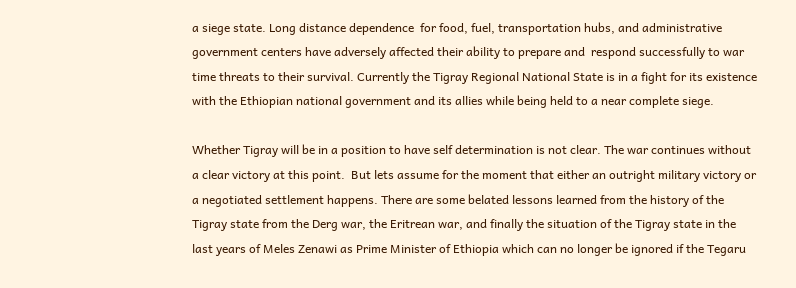a siege state. Long distance dependence  for food, fuel, transportation hubs, and administrative government centers have adversely affected their ability to prepare and  respond successfully to war time threats to their survival. Currently the Tigray Regional National State is in a fight for its existence with the Ethiopian national government and its allies while being held to a near complete siege.

Whether Tigray will be in a position to have self determination is not clear. The war continues without a clear victory at this point.  But lets assume for the moment that either an outright military victory or a negotiated settlement happens. There are some belated lessons learned from the history of the Tigray state from the Derg war, the Eritrean war, and finally the situation of the Tigray state in the last years of Meles Zenawi as Prime Minister of Ethiopia which can no longer be ignored if the Tegaru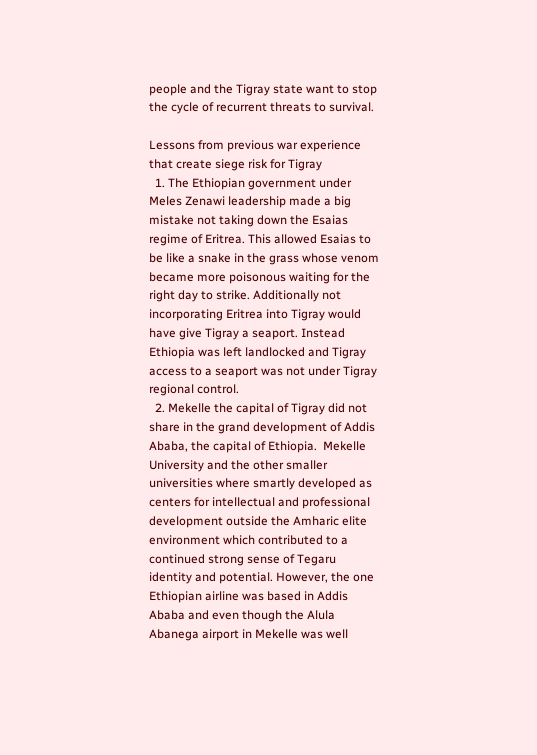people and the Tigray state want to stop the cycle of recurrent threats to survival.

Lessons from previous war experience that create siege risk for Tigray
  1. The Ethiopian government under Meles Zenawi leadership made a big mistake not taking down the Esaias regime of Eritrea. This allowed Esaias to be like a snake in the grass whose venom became more poisonous waiting for the right day to strike. Additionally not incorporating Eritrea into Tigray would have give Tigray a seaport. Instead Ethiopia was left landlocked and Tigray access to a seaport was not under Tigray regional control.
  2. Mekelle the capital of Tigray did not share in the grand development of Addis Ababa, the capital of Ethiopia.  Mekelle University and the other smaller universities where smartly developed as centers for intellectual and professional development outside the Amharic elite environment which contributed to a continued strong sense of Tegaru identity and potential. However, the one Ethiopian airline was based in Addis Ababa and even though the Alula Abanega airport in Mekelle was well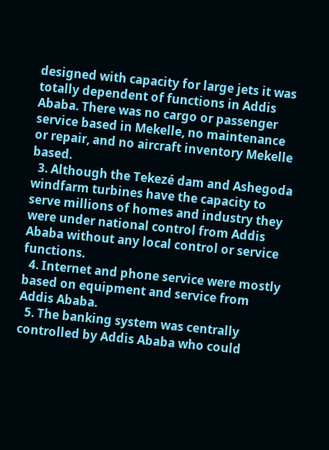designed with capacity for large jets it was totally dependent of functions in Addis Ababa. There was no cargo or passenger service based in Mekelle, no maintenance or repair, and no aircraft inventory Mekelle based.
  3. Although the Tekezé dam and Ashegoda windfarm turbines have the capacity to serve millions of homes and industry they were under national control from Addis Ababa without any local control or service functions.
  4. Internet and phone service were mostly based on equipment and service from Addis Ababa.
  5. The banking system was centrally controlled by Addis Ababa who could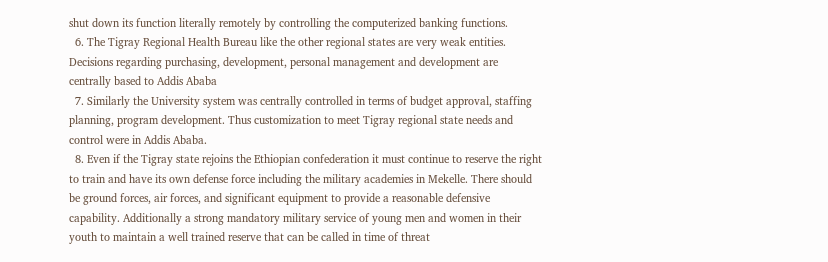shut down its function literally remotely by controlling the computerized banking functions.
  6. The Tigray Regional Health Bureau like the other regional states are very weak entities. Decisions regarding purchasing, development, personal management and development are centrally based to Addis Ababa
  7. Similarly the University system was centrally controlled in terms of budget approval, staffing planning, program development. Thus customization to meet Tigray regional state needs and control were in Addis Ababa.
  8. Even if the Tigray state rejoins the Ethiopian confederation it must continue to reserve the right to train and have its own defense force including the military academies in Mekelle. There should be ground forces, air forces, and significant equipment to provide a reasonable defensive capability. Additionally a strong mandatory military service of young men and women in their youth to maintain a well trained reserve that can be called in time of threat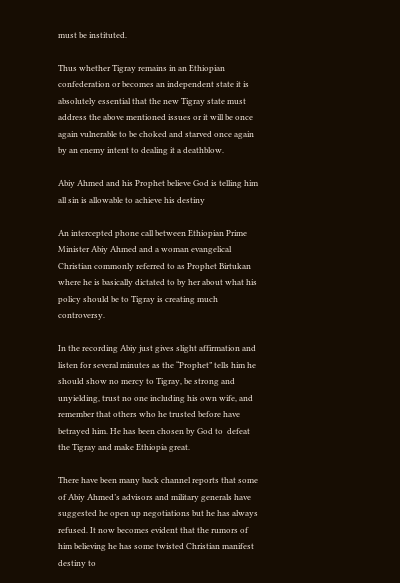must be instituted.

Thus whether Tigray remains in an Ethiopian confederation or becomes an independent state it is absolutely essential that the new Tigray state must address the above mentioned issues or it will be once again vulnerable to be choked and starved once again by an enemy intent to dealing it a deathblow.

Abiy Ahmed and his Prophet believe God is telling him all sin is allowable to achieve his destiny

An intercepted phone call between Ethiopian Prime Minister Abiy Ahmed and a woman evangelical Christian commonly referred to as Prophet Birtukan where he is basically dictated to by her about what his policy should be to Tigray is creating much controversy.

In the recording Abiy just gives slight affirmation and listen for several minutes as the “Prophet” tells him he should show no mercy to Tigray, be strong and unyielding, trust no one including his own wife, and remember that others who he trusted before have betrayed him. He has been chosen by God to  defeat the Tigray and make Ethiopia great.

There have been many back channel reports that some of Abiy Ahmed’s advisors and military generals have suggested he open up negotiations but he has always refused. It now becomes evident that the rumors of him believing he has some twisted Christian manifest destiny to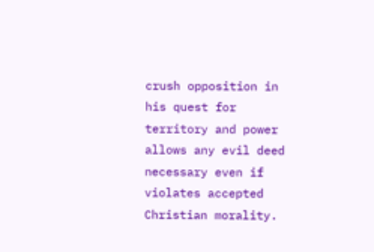crush opposition in his quest for territory and power allows any evil deed necessary even if violates accepted Christian morality.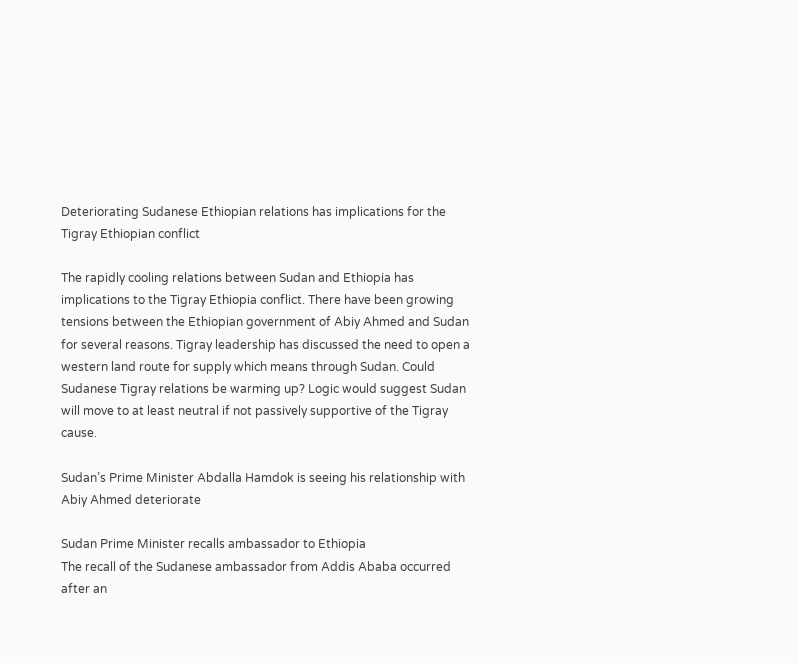Deteriorating Sudanese Ethiopian relations has implications for the Tigray Ethiopian conflict

The rapidly cooling relations between Sudan and Ethiopia has implications to the Tigray Ethiopia conflict. There have been growing tensions between the Ethiopian government of Abiy Ahmed and Sudan for several reasons. Tigray leadership has discussed the need to open a western land route for supply which means through Sudan. Could Sudanese Tigray relations be warming up? Logic would suggest Sudan will move to at least neutral if not passively supportive of the Tigray cause.

Sudan’s Prime Minister Abdalla Hamdok is seeing his relationship with Abiy Ahmed deteriorate

Sudan Prime Minister recalls ambassador to Ethiopia
The recall of the Sudanese ambassador from Addis Ababa occurred after an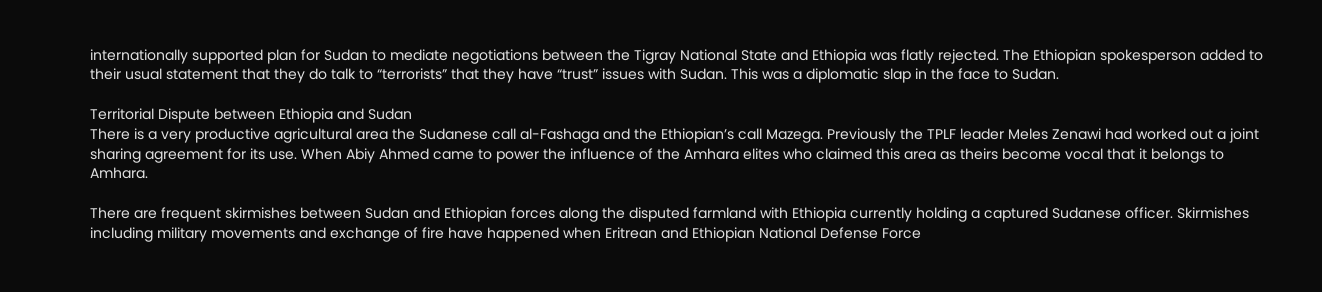internationally supported plan for Sudan to mediate negotiations between the Tigray National State and Ethiopia was flatly rejected. The Ethiopian spokesperson added to their usual statement that they do talk to “terrorists” that they have “trust” issues with Sudan. This was a diplomatic slap in the face to Sudan.

Territorial Dispute between Ethiopia and Sudan
There is a very productive agricultural area the Sudanese call al-Fashaga and the Ethiopian’s call Mazega. Previously the TPLF leader Meles Zenawi had worked out a joint sharing agreement for its use. When Abiy Ahmed came to power the influence of the Amhara elites who claimed this area as theirs become vocal that it belongs to Amhara.

There are frequent skirmishes between Sudan and Ethiopian forces along the disputed farmland with Ethiopia currently holding a captured Sudanese officer. Skirmishes including military movements and exchange of fire have happened when Eritrean and Ethiopian National Defense Force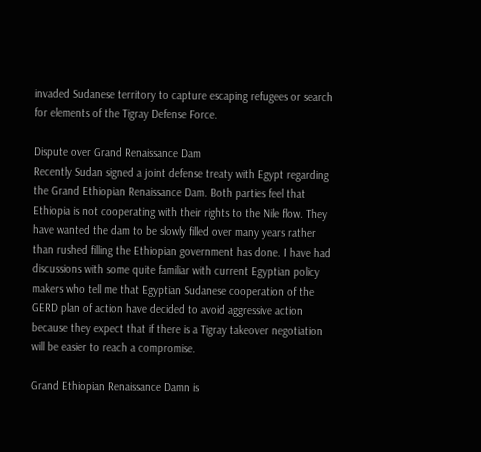invaded Sudanese territory to capture escaping refugees or search for elements of the Tigray Defense Force.

Dispute over Grand Renaissance Dam
Recently Sudan signed a joint defense treaty with Egypt regarding the Grand Ethiopian Renaissance Dam. Both parties feel that Ethiopia is not cooperating with their rights to the Nile flow. They have wanted the dam to be slowly filled over many years rather than rushed filling the Ethiopian government has done. I have had discussions with some quite familiar with current Egyptian policy makers who tell me that Egyptian Sudanese cooperation of the GERD plan of action have decided to avoid aggressive action because they expect that if there is a Tigray takeover negotiation will be easier to reach a compromise.

Grand Ethiopian Renaissance Damn is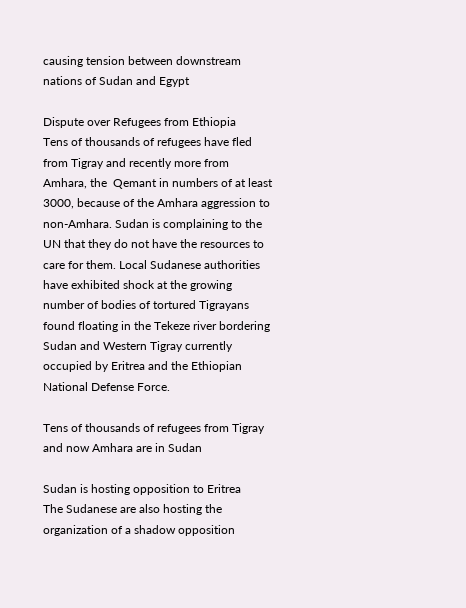causing tension between downstream nations of Sudan and Egypt

Dispute over Refugees from Ethiopia
Tens of thousands of refugees have fled from Tigray and recently more from Amhara, the  Qemant in numbers of at least 3000, because of the Amhara aggression to non-Amhara. Sudan is complaining to the UN that they do not have the resources to care for them. Local Sudanese authorities have exhibited shock at the growing number of bodies of tortured Tigrayans found floating in the Tekeze river bordering Sudan and Western Tigray currently occupied by Eritrea and the Ethiopian National Defense Force.

Tens of thousands of refugees from Tigray and now Amhara are in Sudan

Sudan is hosting opposition to Eritrea
The Sudanese are also hosting the organization of a shadow opposition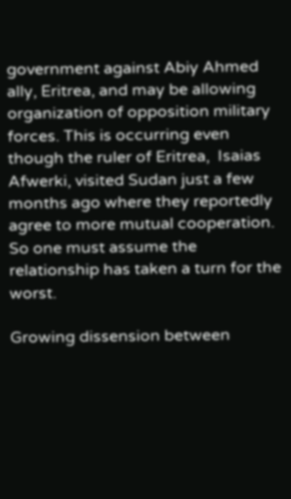government against Abiy Ahmed ally, Eritrea, and may be allowing organization of opposition military forces. This is occurring even though the ruler of Eritrea,  Isaias Afwerki, visited Sudan just a few months ago where they reportedly agree to more mutual cooperation.  So one must assume the relationship has taken a turn for the worst.

Growing dissension between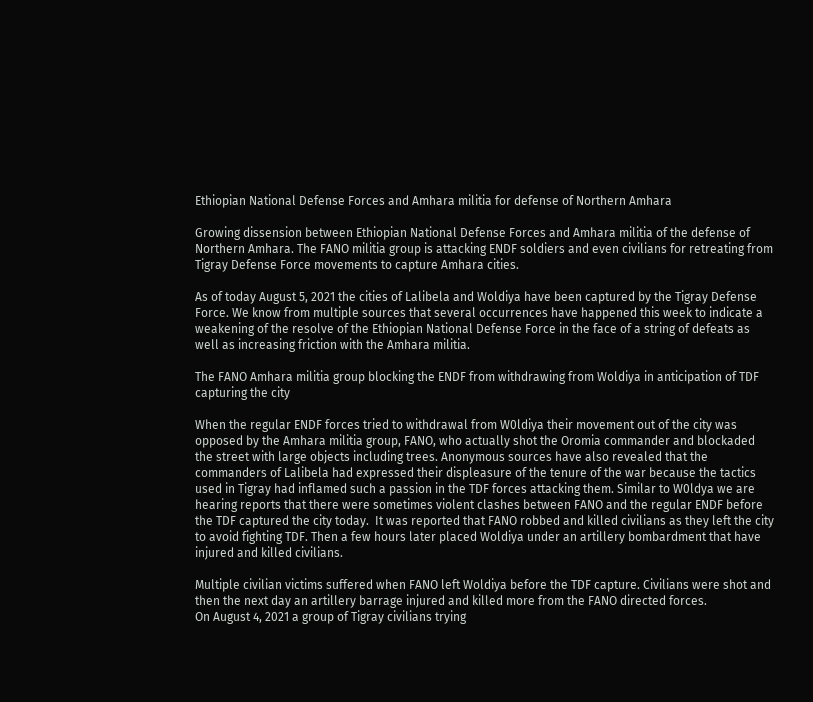Ethiopian National Defense Forces and Amhara militia for defense of Northern Amhara

Growing dissension between Ethiopian National Defense Forces and Amhara militia of the defense of Northern Amhara. The FANO militia group is attacking ENDF soldiers and even civilians for retreating from Tigray Defense Force movements to capture Amhara cities.

As of today August 5, 2021 the cities of Lalibela and Woldiya have been captured by the Tigray Defense Force. We know from multiple sources that several occurrences have happened this week to indicate a weakening of the resolve of the Ethiopian National Defense Force in the face of a string of defeats as well as increasing friction with the Amhara militia.

The FANO Amhara militia group blocking the ENDF from withdrawing from Woldiya in anticipation of TDF capturing the city

When the regular ENDF forces tried to withdrawal from W0ldiya their movement out of the city was opposed by the Amhara militia group, FANO, who actually shot the Oromia commander and blockaded the street with large objects including trees. Anonymous sources have also revealed that the commanders of Lalibela had expressed their displeasure of the tenure of the war because the tactics used in Tigray had inflamed such a passion in the TDF forces attacking them. Similar to W0ldya we are hearing reports that there were sometimes violent clashes between FANO and the regular ENDF before the TDF captured the city today.  It was reported that FANO robbed and killed civilians as they left the city to avoid fighting TDF. Then a few hours later placed Woldiya under an artillery bombardment that have injured and killed civilians.

Multiple civilian victims suffered when FANO left Woldiya before the TDF capture. Civilians were shot and then the next day an artillery barrage injured and killed more from the FANO directed forces.
On August 4, 2021 a group of Tigray civilians trying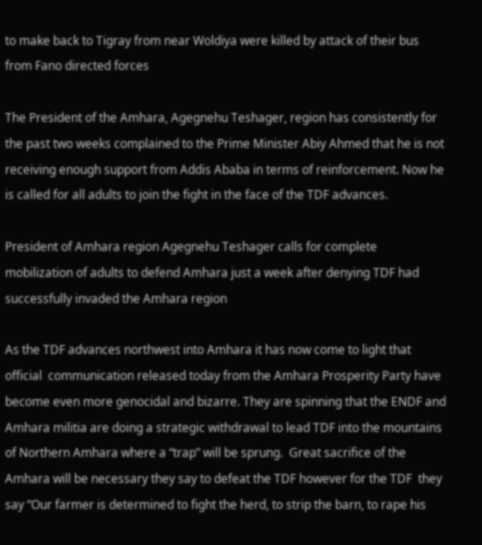to make back to Tigray from near Woldiya were killed by attack of their bus from Fano directed forces

The President of the Amhara, Agegnehu Teshager, region has consistently for the past two weeks complained to the Prime Minister Abiy Ahmed that he is not receiving enough support from Addis Ababa in terms of reinforcement. Now he is called for all adults to join the fight in the face of the TDF advances.

President of Amhara region Agegnehu Teshager calls for complete mobilization of adults to defend Amhara just a week after denying TDF had successfully invaded the Amhara region

As the TDF advances northwest into Amhara it has now come to light that official  communication released today from the Amhara Prosperity Party have become even more genocidal and bizarre. They are spinning that the ENDF and Amhara militia are doing a strategic withdrawal to lead TDF into the mountains of Northern Amhara where a “trap” will be sprung.  Great sacrifice of the Amhara will be necessary they say to defeat the TDF however for the TDF  they say “Our farmer is determined to fight the herd, to strip the barn, to rape his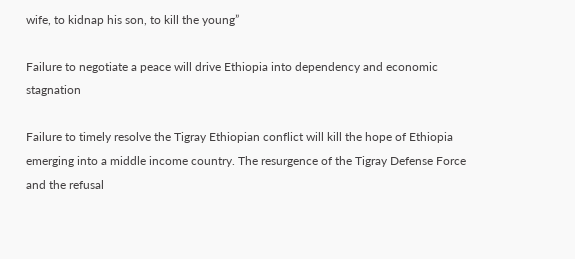wife, to kidnap his son, to kill the young”

Failure to negotiate a peace will drive Ethiopia into dependency and economic stagnation

Failure to timely resolve the Tigray Ethiopian conflict will kill the hope of Ethiopia emerging into a middle income country. The resurgence of the Tigray Defense Force and the refusal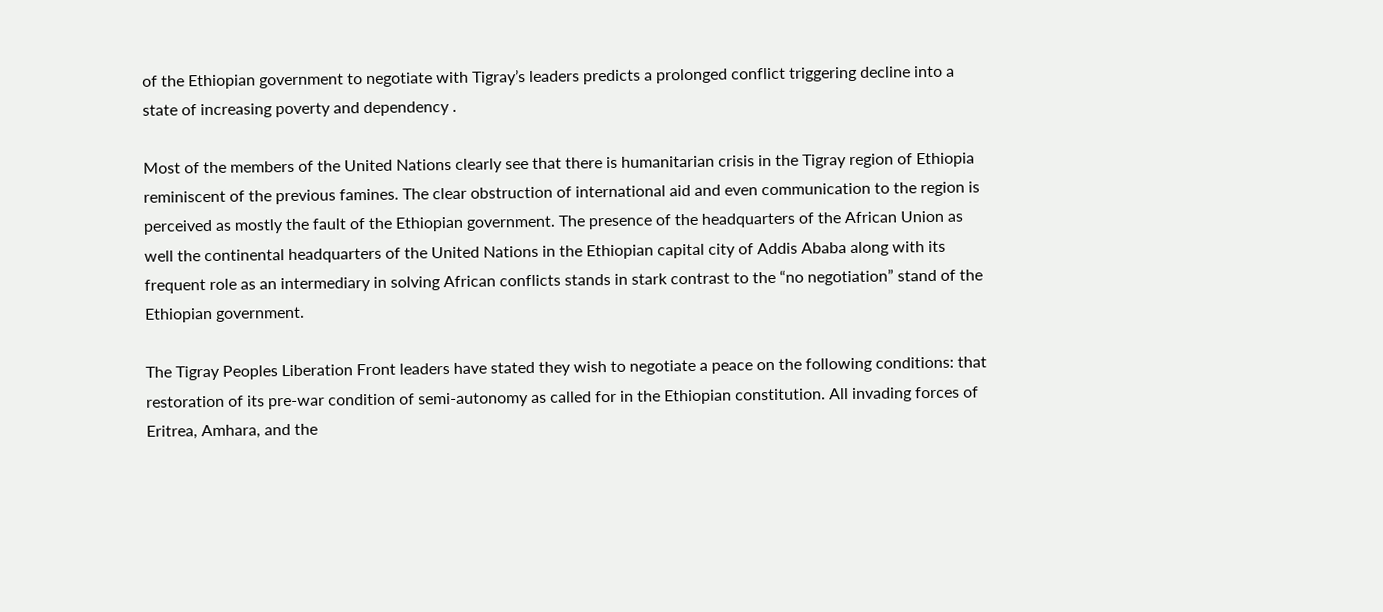of the Ethiopian government to negotiate with Tigray’s leaders predicts a prolonged conflict triggering decline into a state of increasing poverty and dependency .

Most of the members of the United Nations clearly see that there is humanitarian crisis in the Tigray region of Ethiopia reminiscent of the previous famines. The clear obstruction of international aid and even communication to the region is perceived as mostly the fault of the Ethiopian government. The presence of the headquarters of the African Union as well the continental headquarters of the United Nations in the Ethiopian capital city of Addis Ababa along with its frequent role as an intermediary in solving African conflicts stands in stark contrast to the “no negotiation” stand of the Ethiopian government.

The Tigray Peoples Liberation Front leaders have stated they wish to negotiate a peace on the following conditions: that restoration of its pre-war condition of semi-autonomy as called for in the Ethiopian constitution. All invading forces of Eritrea, Amhara, and the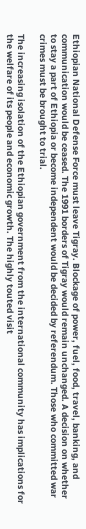Ethiopian National Defense Force must leave Tigray. Blockage of power, fuel, food, travel, banking, and communication would be ceased. The 1991 borders of Tigray would remain unchanged. A decision on whether to stay a part of Ethiopia or become independent would be decided by referendum. Those who committed war crimes must be brought to trial.

The increasing isolation of the Ethiopian government from the international community has implications for the welfare of its people and economic growth. The highly touted visit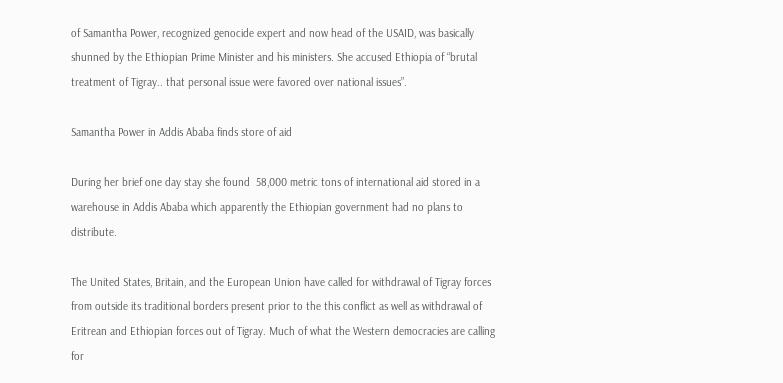of Samantha Power, recognized genocide expert and now head of the USAID, was basically shunned by the Ethiopian Prime Minister and his ministers. She accused Ethiopia of “brutal treatment of Tigray.. that personal issue were favored over national issues”.

Samantha Power in Addis Ababa finds store of aid

During her brief one day stay she found  58,000 metric tons of international aid stored in a warehouse in Addis Ababa which apparently the Ethiopian government had no plans to distribute.

The United States, Britain, and the European Union have called for withdrawal of Tigray forces from outside its traditional borders present prior to the this conflict as well as withdrawal of Eritrean and Ethiopian forces out of Tigray. Much of what the Western democracies are calling for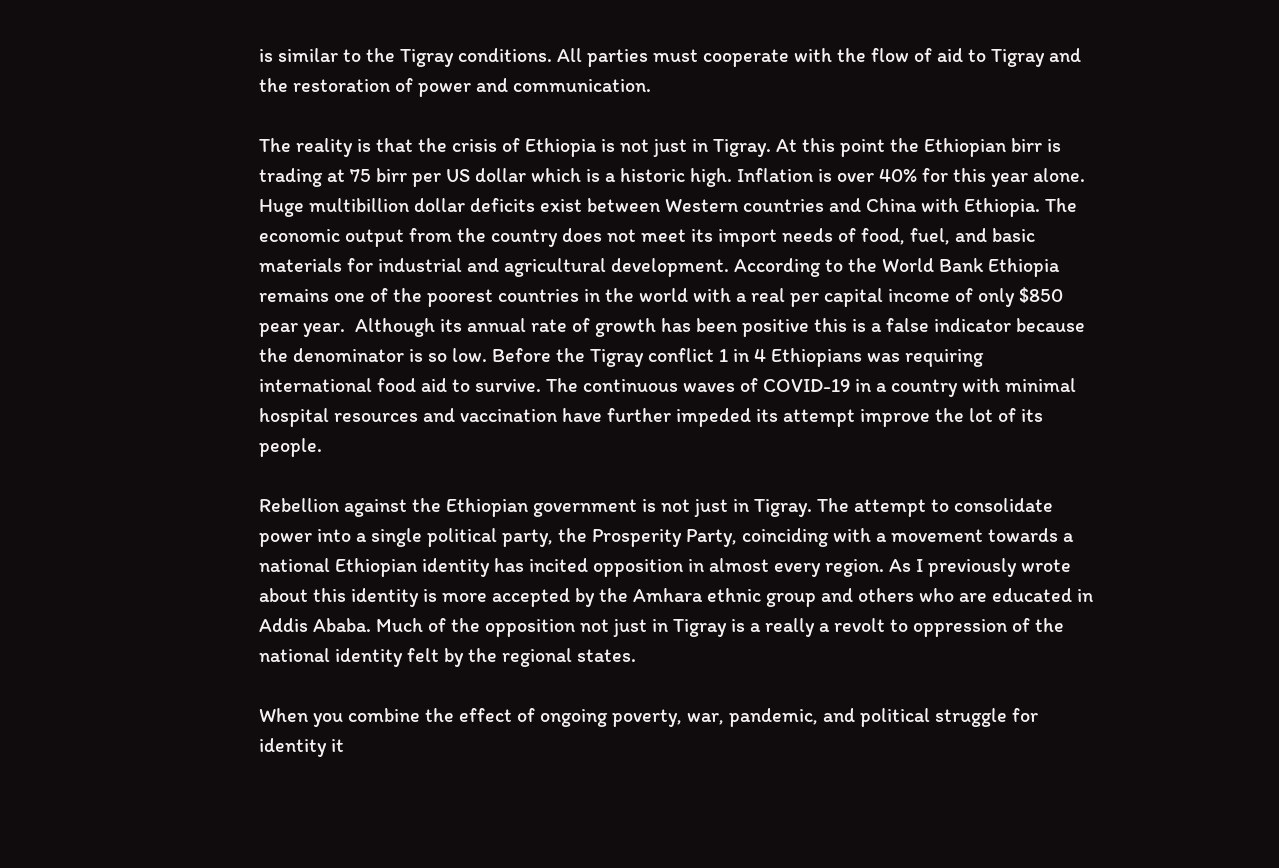is similar to the Tigray conditions. All parties must cooperate with the flow of aid to Tigray and the restoration of power and communication.

The reality is that the crisis of Ethiopia is not just in Tigray. At this point the Ethiopian birr is trading at 75 birr per US dollar which is a historic high. Inflation is over 40% for this year alone. Huge multibillion dollar deficits exist between Western countries and China with Ethiopia. The economic output from the country does not meet its import needs of food, fuel, and basic materials for industrial and agricultural development. According to the World Bank Ethiopia remains one of the poorest countries in the world with a real per capital income of only $850 pear year.  Although its annual rate of growth has been positive this is a false indicator because the denominator is so low. Before the Tigray conflict 1 in 4 Ethiopians was requiring international food aid to survive. The continuous waves of COVID-19 in a country with minimal hospital resources and vaccination have further impeded its attempt improve the lot of its people.

Rebellion against the Ethiopian government is not just in Tigray. The attempt to consolidate power into a single political party, the Prosperity Party, coinciding with a movement towards a national Ethiopian identity has incited opposition in almost every region. As I previously wrote about this identity is more accepted by the Amhara ethnic group and others who are educated in Addis Ababa. Much of the opposition not just in Tigray is a really a revolt to oppression of the national identity felt by the regional states.

When you combine the effect of ongoing poverty, war, pandemic, and political struggle for identity it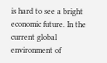is hard to see a bright economic future. In the current global environment of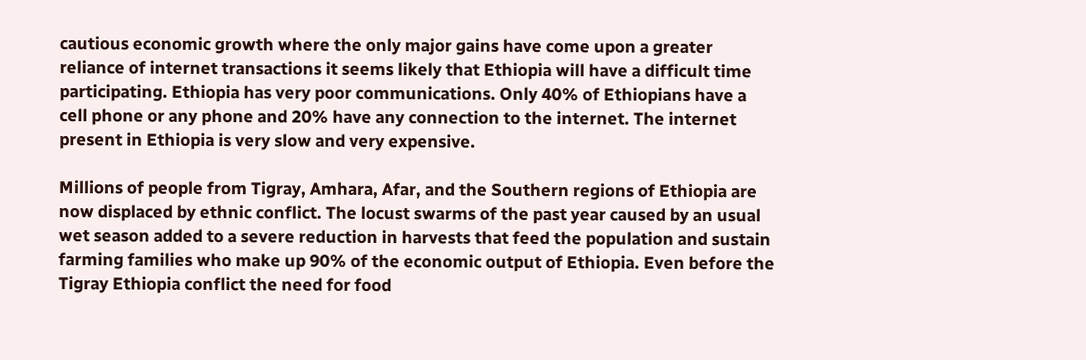cautious economic growth where the only major gains have come upon a greater reliance of internet transactions it seems likely that Ethiopia will have a difficult time participating. Ethiopia has very poor communications. Only 40% of Ethiopians have a cell phone or any phone and 20% have any connection to the internet. The internet present in Ethiopia is very slow and very expensive.

Millions of people from Tigray, Amhara, Afar, and the Southern regions of Ethiopia are now displaced by ethnic conflict. The locust swarms of the past year caused by an usual wet season added to a severe reduction in harvests that feed the population and sustain farming families who make up 90% of the economic output of Ethiopia. Even before the Tigray Ethiopia conflict the need for food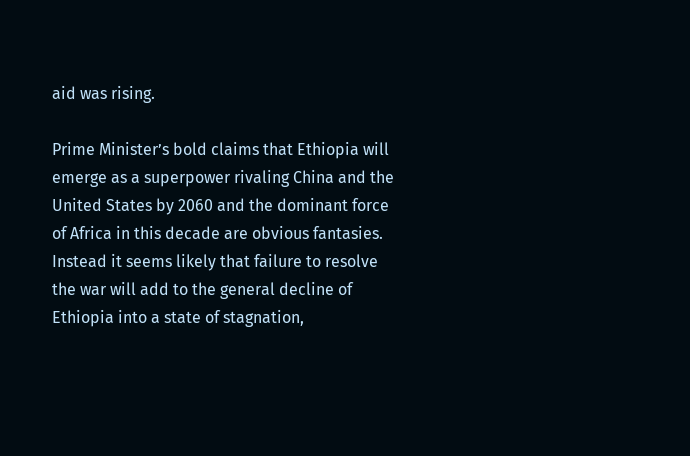aid was rising.

Prime Minister’s bold claims that Ethiopia will emerge as a superpower rivaling China and the United States by 2060 and the dominant force of Africa in this decade are obvious fantasies.  Instead it seems likely that failure to resolve the war will add to the general decline of Ethiopia into a state of stagnation,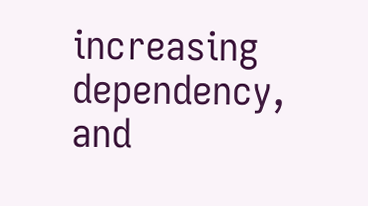increasing dependency, and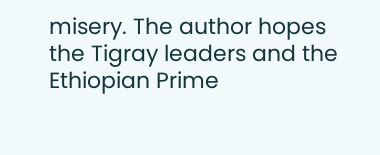misery. The author hopes the Tigray leaders and the Ethiopian Prime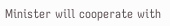Minister will cooperate with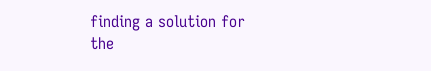finding a solution for the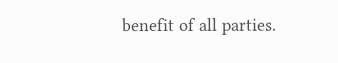benefit of all parties.